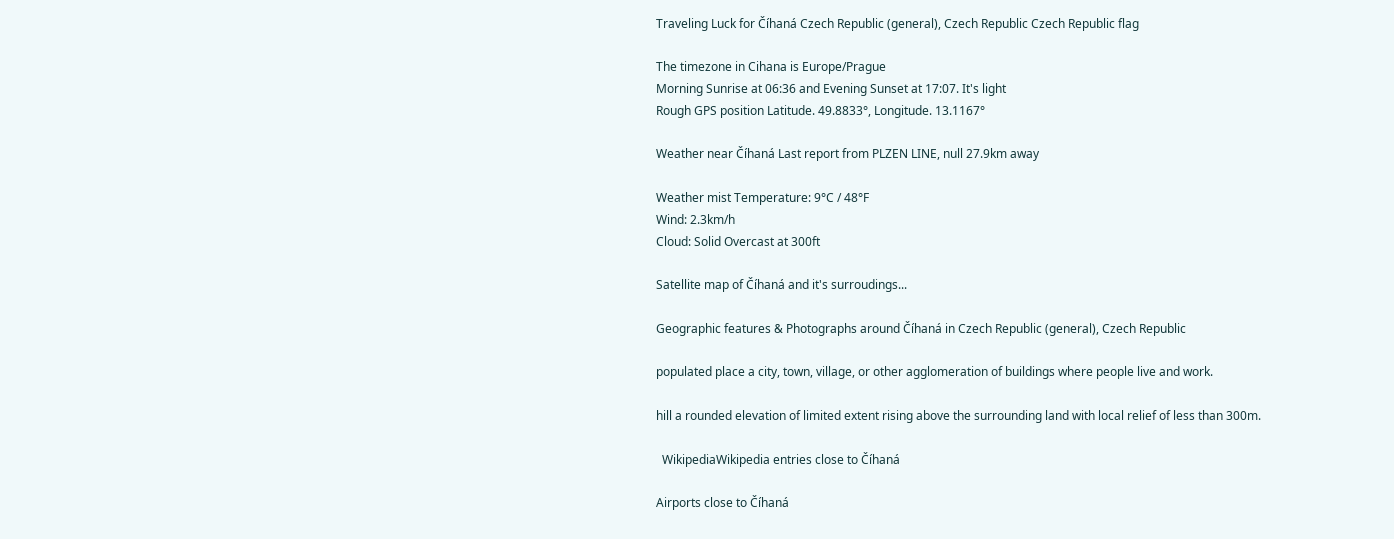Traveling Luck for Číhaná Czech Republic (general), Czech Republic Czech Republic flag

The timezone in Cihana is Europe/Prague
Morning Sunrise at 06:36 and Evening Sunset at 17:07. It's light
Rough GPS position Latitude. 49.8833°, Longitude. 13.1167°

Weather near Číhaná Last report from PLZEN LINE, null 27.9km away

Weather mist Temperature: 9°C / 48°F
Wind: 2.3km/h
Cloud: Solid Overcast at 300ft

Satellite map of Číhaná and it's surroudings...

Geographic features & Photographs around Číhaná in Czech Republic (general), Czech Republic

populated place a city, town, village, or other agglomeration of buildings where people live and work.

hill a rounded elevation of limited extent rising above the surrounding land with local relief of less than 300m.

  WikipediaWikipedia entries close to Číhaná

Airports close to Číhaná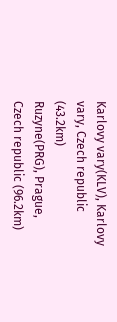Karlovy vary(KLV), Karlovy vary, Czech republic (43.2km)
Ruzyne(PRG), Prague, Czech republic (96.2km)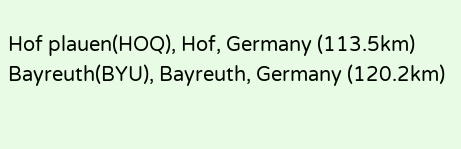Hof plauen(HOQ), Hof, Germany (113.5km)
Bayreuth(BYU), Bayreuth, Germany (120.2km)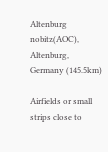Altenburg nobitz(AOC), Altenburg, Germany (145.5km)

Airfields or small strips close to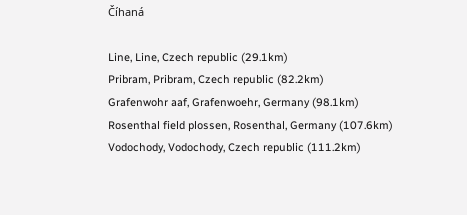Číhaná

Line, Line, Czech republic (29.1km)
Pribram, Pribram, Czech republic (82.2km)
Grafenwohr aaf, Grafenwoehr, Germany (98.1km)
Rosenthal field plossen, Rosenthal, Germany (107.6km)
Vodochody, Vodochody, Czech republic (111.2km)